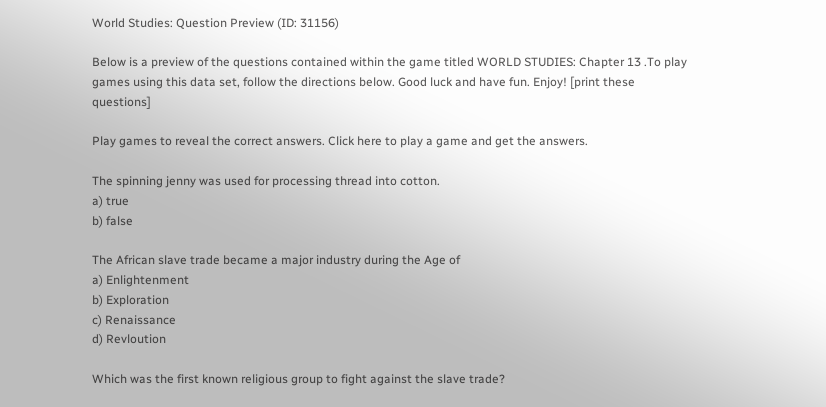World Studies: Question Preview (ID: 31156)

Below is a preview of the questions contained within the game titled WORLD STUDIES: Chapter 13 .To play games using this data set, follow the directions below. Good luck and have fun. Enjoy! [print these questions]

Play games to reveal the correct answers. Click here to play a game and get the answers.

The spinning jenny was used for processing thread into cotton.
a) true
b) false

The African slave trade became a major industry during the Age of
a) Enlightenment
b) Exploration
c) Renaissance
d) Revloution

Which was the first known religious group to fight against the slave trade?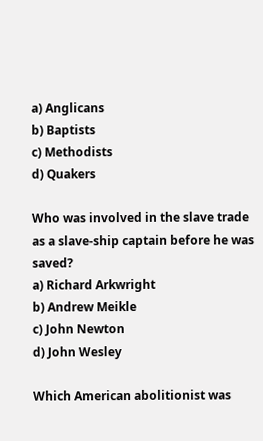a) Anglicans
b) Baptists
c) Methodists
d) Quakers

Who was involved in the slave trade as a slave-ship captain before he was saved?
a) Richard Arkwright
b) Andrew Meikle
c) John Newton
d) John Wesley

Which American abolitionist was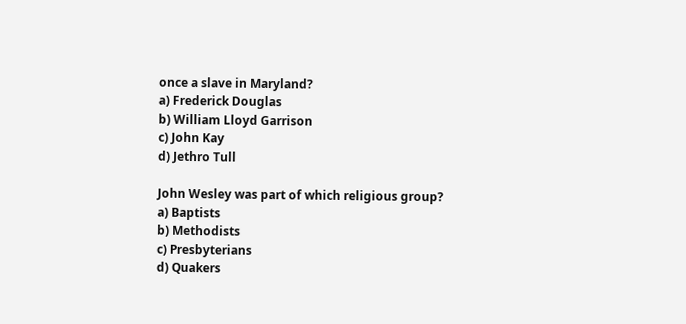once a slave in Maryland?
a) Frederick Douglas
b) William Lloyd Garrison
c) John Kay
d) Jethro Tull

John Wesley was part of which religious group?
a) Baptists
b) Methodists
c) Presbyterians
d) Quakers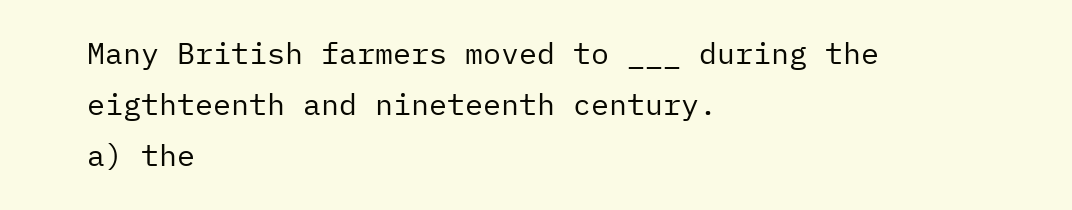Many British farmers moved to ___ during the eigthteenth and nineteenth century.
a) the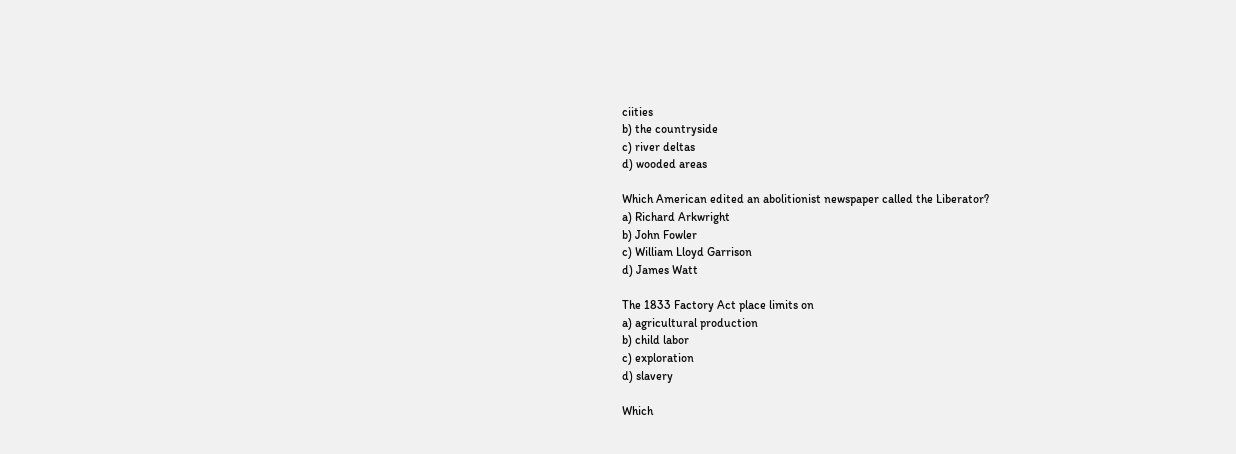ciities
b) the countryside
c) river deltas
d) wooded areas

Which American edited an abolitionist newspaper called the Liberator?
a) Richard Arkwright
b) John Fowler
c) William Lloyd Garrison
d) James Watt

The 1833 Factory Act place limits on
a) agricultural production
b) child labor
c) exploration
d) slavery

Which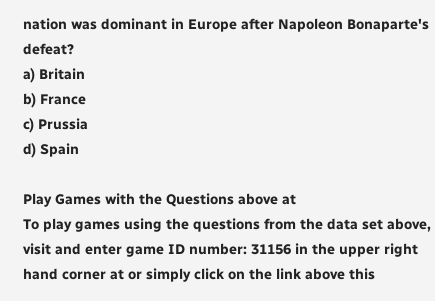nation was dominant in Europe after Napoleon Bonaparte's defeat?
a) Britain
b) France
c) Prussia
d) Spain

Play Games with the Questions above at
To play games using the questions from the data set above, visit and enter game ID number: 31156 in the upper right hand corner at or simply click on the link above this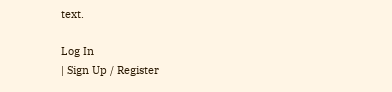text.

Log In
| Sign Up / Register